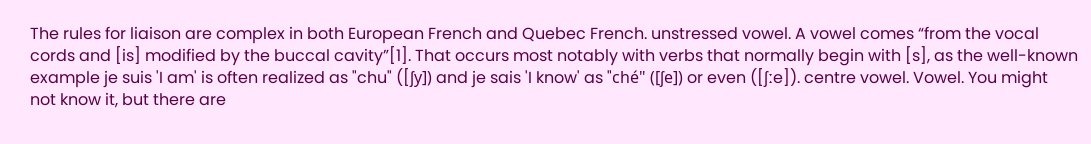The rules for liaison are complex in both European French and Quebec French. unstressed vowel. A vowel comes “from the vocal cords and [is] modified by the buccal cavity”[1]. That occurs most notably with verbs that normally begin with [s], as the well-known example je suis 'I am' is often realized as "chu" ([ʃy]) and je sais 'I know' as "ché" ([ʃe]) or even ([ʃːe]). centre vowel. Vowel. You might not know it, but there are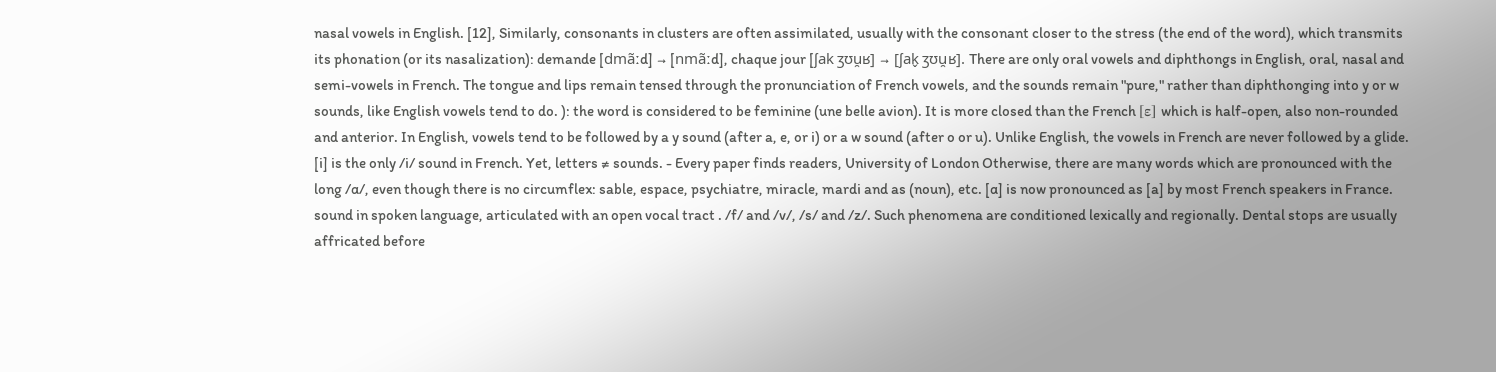nasal vowels in English. [12], Similarly, consonants in clusters are often assimilated, usually with the consonant closer to the stress (the end of the word), which transmits its phonation (or its nasalization): demande [dmãːd] → [nmãːd], chaque jour [ʃak ʒʊu̯ʁ] → [ʃak̬ ʒʊu̯ʁ]. There are only oral vowels and diphthongs in English, oral, nasal and semi-vowels in French. The tongue and lips remain tensed through the pronunciation of French vowels, and the sounds remain "pure," rather than diphthonging into y or w sounds, like English vowels tend to do. ): the word is considered to be feminine (une belle avion). It is more closed than the French [ε] which is half-open, also non-rounded and anterior. In English, vowels tend to be followed by a y sound (after a, e, or i) or a w sound (after o or u). Unlike English, the vowels in French are never followed by a glide. [i] is the only /i/ sound in French. Yet, letters ≠ sounds. - Every paper finds readers, University of London Otherwise, there are many words which are pronounced with the long /ɑ/, even though there is no circumflex: sable, espace, psychiatre, miracle, mardi and as (noun), etc. [ɑ] is now pronounced as [a] by most French speakers in France. sound in spoken language, articulated with an open vocal tract . /f/ and /v/, /s/ and /z/. Such phenomena are conditioned lexically and regionally. Dental stops are usually affricated before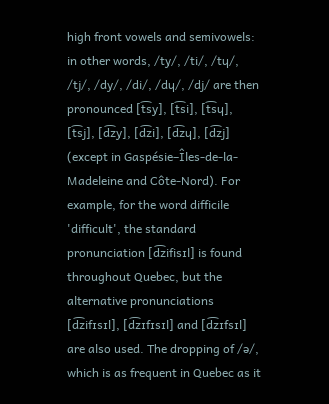high front vowels and semivowels: in other words, /ty/, /ti/, /tɥ/, /tj/, /dy/, /di/, /dɥ/, /dj/ are then pronounced [t͡sy], [t͡si], [t͡sɥ], [t͡sj], [d͡zy], [d͡zi], [d͡zɥ], [d͡zj] (except in Gaspésie–Îles-de-la-Madeleine and Côte-Nord). For example, for the word difficile 'difficult', the standard pronunciation [d͡zifisɪl] is found throughout Quebec, but the alternative pronunciations [d͡zifɪsɪl], [d͡zɪfɪsɪl] and [d͡zɪfsɪl] are also used. The dropping of /ə/, which is as frequent in Quebec as it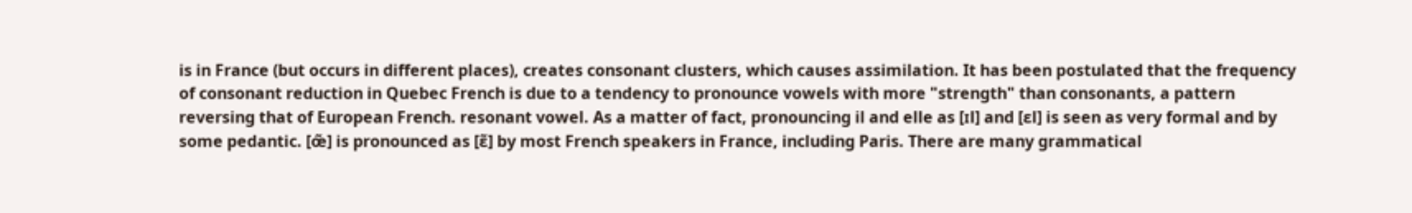is in France (but occurs in different places), creates consonant clusters, which causes assimilation. It has been postulated that the frequency of consonant reduction in Quebec French is due to a tendency to pronounce vowels with more "strength" than consonants, a pattern reversing that of European French. resonant vowel. As a matter of fact, pronouncing il and elle as [ɪl] and [ɛl] is seen as very formal and by some pedantic. [œ̃] is pronounced as [ɛ̃] by most French speakers in France, including Paris. There are many grammatical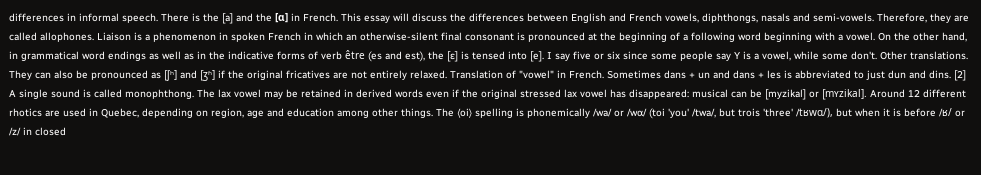differences in informal speech. There is the [a] and the [α] in French. This essay will discuss the differences between English and French vowels, diphthongs, nasals and semi-vowels. Therefore, they are called allophones. Liaison is a phenomenon in spoken French in which an otherwise-silent final consonant is pronounced at the beginning of a following word beginning with a vowel. On the other hand, in grammatical word endings as well as in the indicative forms of verb être (es and est), the [ɛ] is tensed into [e]. I say five or six since some people say Y is a vowel, while some don't. Other translations. They can also be pronounced as [ʃʰ] and [ʒʱ] if the original fricatives are not entirely relaxed. Translation of "vowel" in French. Sometimes dans + un and dans + les is abbreviated to just dun and dins. [2] A single sound is called monophthong. The lax vowel may be retained in derived words even if the original stressed lax vowel has disappeared: musical can be [myzikal] or [mʏzikal]. Around 12 different rhotics are used in Quebec, depending on region, age and education among other things. The ⟨oi⟩ spelling is phonemically /wa/ or /wɑ/ (toi 'you' /twa/, but trois 'three' /tʁwɑ/), but when it is before /ʁ/ or /z/ in closed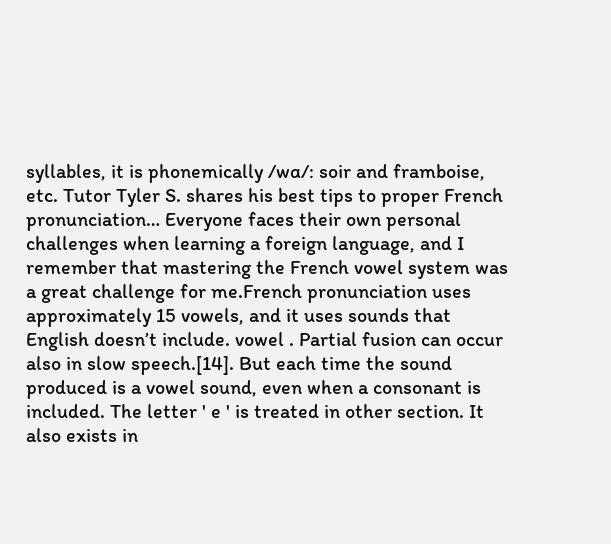syllables, it is phonemically /wɑ/: soir and framboise, etc. Tutor Tyler S. shares his best tips to proper French pronunciation… Everyone faces their own personal challenges when learning a foreign language, and I remember that mastering the French vowel system was a great challenge for me.French pronunciation uses approximately 15 vowels, and it uses sounds that English doesn’t include. vowel . Partial fusion can occur also in slow speech.[14]. But each time the sound produced is a vowel sound, even when a consonant is included. The letter ' e ' is treated in other section. It also exists in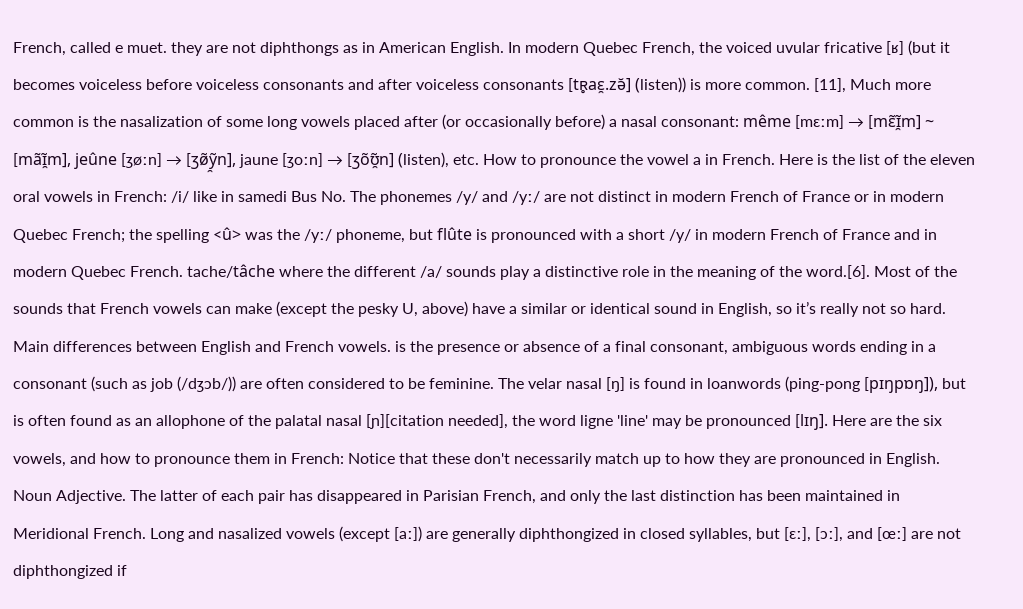French, called e muet. they are not diphthongs as in American English. In modern Quebec French, the voiced uvular fricative [ʁ] (but it becomes voiceless before voiceless consonants and after voiceless consonants [tʀ̥aɛ̯.zə̆] (listen)) is more common. [11], Much more common is the nasalization of some long vowels placed after (or occasionally before) a nasal consonant: même [mɛːm] → [mɛ̃ɪ̯̃m] ~ [mãɪ̯̃m], jeûne [ʒøːn] → [ʒø̃ỹ̯n], jaune [ʒoːn] → [ʒõʊ̯̃n] (listen), etc. How to pronounce the vowel a in French. Here is the list of the eleven oral vowels in French: /i/ like in samedi Bus No. The phonemes /y/ and /yː/ are not distinct in modern French of France or in modern Quebec French; the spelling <û> was the /yː/ phoneme, but flûte is pronounced with a short /y/ in modern French of France and in modern Quebec French. tache/tâche where the different /a/ sounds play a distinctive role in the meaning of the word.[6]. Most of the sounds that French vowels can make (except the pesky U, above) have a similar or identical sound in English, so it’s really not so hard. Main differences between English and French vowels. is the presence or absence of a final consonant, ambiguous words ending in a consonant (such as job (/dʒɔb/)) are often considered to be feminine. The velar nasal [ŋ] is found in loanwords (ping-pong [pɪŋpɒŋ]), but is often found as an allophone of the palatal nasal [ɲ][citation needed], the word ligne 'line' may be pronounced [lɪŋ]. Here are the six vowels, and how to pronounce them in French: Notice that these don't necessarily match up to how they are pronounced in English. Noun Adjective. The latter of each pair has disappeared in Parisian French, and only the last distinction has been maintained in Meridional French. Long and nasalized vowels (except [aː]) are generally diphthongized in closed syllables, but [ɛː], [ɔː], and [œː] are not diphthongized if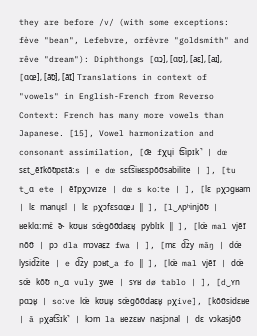they are before /v/ (with some exceptions: fève "bean", Lefebvre, orfèvre "goldsmith" and rêve "dream"): Diphthongs [ɑɔ̯], [ɑʊ̯], [aɛ̯], [aɪ̯], [ɑœ̯], [ãʊ̯̃], [ãɪ̯̃] Translations in context of "vowels" in English-French from Reverso Context: French has many more vowels than Japanese. [15], Vowel harmonization and consonant assimilation, [œ̃ fχɥi t͡sipɪk̚ | dœ sɛt‿ẽɪ̃kõʊ̃pɛtãːs | e dœ sɛt͡siʁɛspõʊ̃sabilite | ], [tu t‿ɑ ete | ẽɪ̃pχɔvɪze | dœ s koːte | ], [lɛ pχɔɡʁam | lɛ manɥɛl | lɛ pχɔfɛsɑœ̯ɹ ‖ ], [l‿ʌpʰinjõʊ̃ | ʁeklɑːmɛ̈ ɚ̃ kʊu̯ʁ sœ̈ɡõʊ̃daɛ̯ʁ̞ pyblɪk ‖ ], [lœ̈ mal vjẽɪ̃ nõʊ̃ | pɔ dla mɔvaɛ̯z fwa | ], [mɛ d͡zy mãŋ | dœ̈ lysid͡zite | e d͡zy pɔʁt‿a fo ‖ ], [lœ̈ mal vjẽɪ̃ | dœ̈ sœ̈ kõʊ̃ n‿ɑ vuly ʒwe | sʏʁ dø tablo | ], [d‿ʏn pɑɔ̯ʁ̞ | soːve lœ̈ kʊu̯ʁ̞ sœ̈ɡõʊ̃daɛ̯ʁ̞ pχive], [kõʊ̃sidɛʁe | ã pχat͡sɪk̚ | kɔm la ʁezɛʁv nasjɔnal | dɛ vɔkasjõʊ̃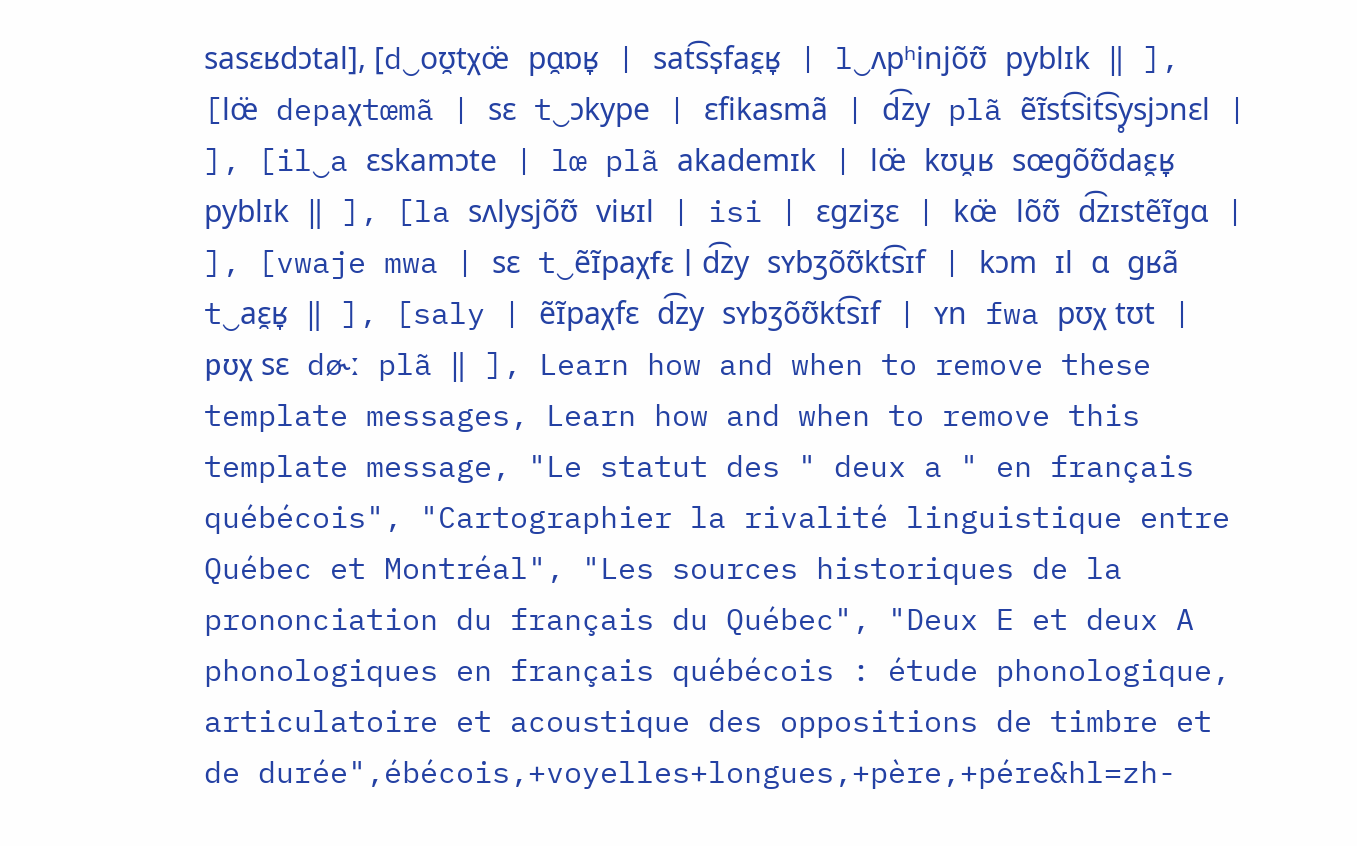sasɛʁdɔtal], [d‿oʊ̯tχœ̈ pɑ̯ɒʁ̞ | sat͡ss̩faɛ̯ʁ̞ | l‿ʌpʰinjõʊ̃ pyblɪk ‖ ], [lœ̈ depaχtœmã | sɛ t‿ɔkype | ɛfikasmã | d͡zy plã ẽɪ̃st͡sit͡sy̥sjɔnɛl | ], [il‿a ɛskamɔte | lœ plã akademɪk | lœ̈ kʊu̯ʁ sœɡõʊ̃daɛ̯ʁ̞ pyblɪk ‖ ], [la sʌlysjõʊ̃ viʁɪl | isi | ɛɡziʒɛ | kœ̈ lõʊ̃ d͡zɪstẽɪ̃ɡɑ | ], [vwaje mwa | sɛ t‿ẽɪ̃paχfɛ | d͡zy sʏbʒõʊ̃kt͡sɪf | kɔm ɪl ɑ ɡʁã t‿aɛ̯ʁ̞ ‖ ], [saly | ẽɪ̃paχfɛ d͡zy sʏbʒõʊ̃kt͡sɪf | ʏn fwa pʊχ tʊt | pʊχ sɛ dø˞ː plã ‖ ], Learn how and when to remove these template messages, Learn how and when to remove this template message, "Le statut des " deux a " en français québécois", "Cartographier la rivalité linguistique entre Québec et Montréal", "Les sources historiques de la prononciation du français du Québec", "Deux E et deux A phonologiques en français québécois : étude phonologique, articulatoire et acoustique des oppositions de timbre et de durée",ébécois,+voyelles+longues,+père,+pére&hl=zh-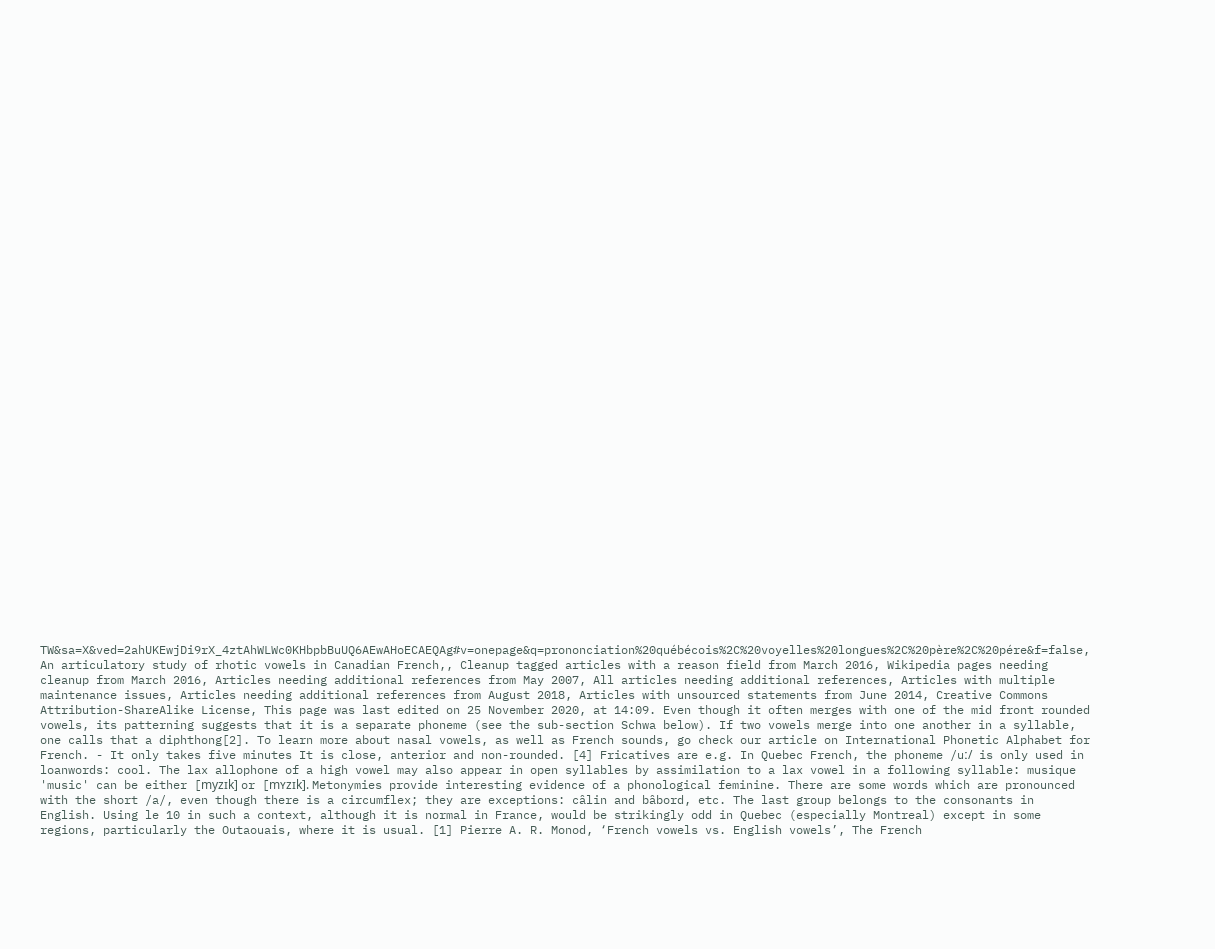TW&sa=X&ved=2ahUKEwjDi9rX_4ztAhWLWc0KHbpbBuUQ6AEwAHoECAEQAg#v=onepage&q=prononciation%20québécois%2C%20voyelles%20longues%2C%20père%2C%20pére&f=false, An articulatory study of rhotic vowels in Canadian French,, Cleanup tagged articles with a reason field from March 2016, Wikipedia pages needing cleanup from March 2016, Articles needing additional references from May 2007, All articles needing additional references, Articles with multiple maintenance issues, Articles needing additional references from August 2018, Articles with unsourced statements from June 2014, Creative Commons Attribution-ShareAlike License, This page was last edited on 25 November 2020, at 14:09. Even though it often merges with one of the mid front rounded vowels, its patterning suggests that it is a separate phoneme (see the sub-section Schwa below). If two vowels merge into one another in a syllable, one calls that a diphthong[2]. To learn more about nasal vowels, as well as French sounds, go check our article on International Phonetic Alphabet for French. - It only takes five minutes It is close, anterior and non-rounded. [4] Fricatives are e.g. In Quebec French, the phoneme /uː/ is only used in loanwords: cool. The lax allophone of a high vowel may also appear in open syllables by assimilation to a lax vowel in a following syllable: musique 'music' can be either [myzɪk] or [mʏzɪk]. Metonymies provide interesting evidence of a phonological feminine. There are some words which are pronounced with the short /a/, even though there is a circumflex; they are exceptions: câlin and bâbord, etc. The last group belongs to the consonants in English. Using le 10 in such a context, although it is normal in France, would be strikingly odd in Quebec (especially Montreal) except in some regions, particularly the Outaouais, where it is usual. [1] Pierre A. R. Monod, ‘French vowels vs. English vowels’, The French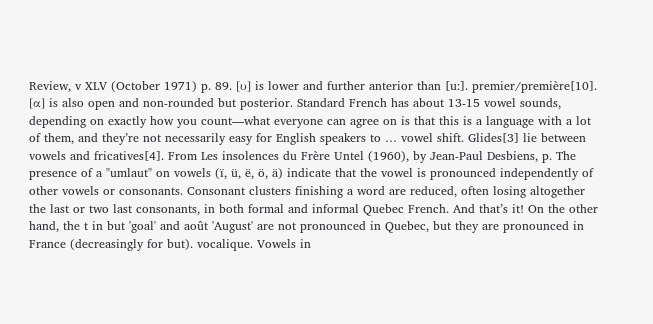Review, v XLV (October 1971) p. 89. [υ] is lower and further anterior than [u:]. premier/première[10]. [α] is also open and non-rounded but posterior. Standard French has about 13-15 vowel sounds, depending on exactly how you count—what everyone can agree on is that this is a language with a lot of them, and they’re not necessarily easy for English speakers to … vowel shift. Glides[3] lie between vowels and fricatives[4]. From Les insolences du Frère Untel (1960), by Jean-Paul Desbiens, p. The presence of a "umlaut" on vowels (ï, ü, ë, ö, ä) indicate that the vowel is pronounced independently of other vowels or consonants. Consonant clusters finishing a word are reduced, often losing altogether the last or two last consonants, in both formal and informal Quebec French. And that’s it! On the other hand, the t in but 'goal' and août 'August' are not pronounced in Quebec, but they are pronounced in France (decreasingly for but). vocalique. Vowels in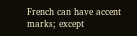French can have accent marks; except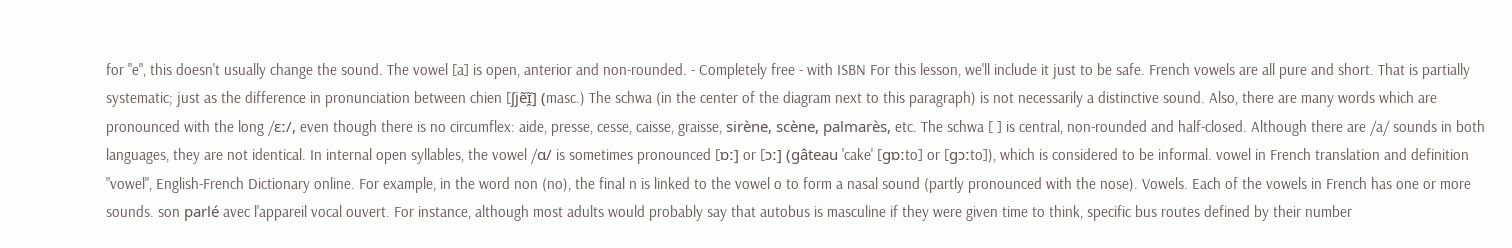for "e", this doesn't usually change the sound. The vowel [a] is open, anterior and non-rounded. - Completely free - with ISBN For this lesson, we'll include it just to be safe. French vowels are all pure and short. That is partially systematic; just as the difference in pronunciation between chien [ʃjẽɪ̯̃] (masc.) The schwa (in the center of the diagram next to this paragraph) is not necessarily a distinctive sound. Also, there are many words which are pronounced with the long /ɛː/, even though there is no circumflex: aide, presse, cesse, caisse, graisse, sirène, scène, palmarès, etc. The schwa [ ] is central, non-rounded and half-closed. Although there are /a/ sounds in both languages, they are not identical. In internal open syllables, the vowel /ɑ/ is sometimes pronounced [ɒː] or [ɔː] (gâteau 'cake' [ɡɒːto] or [ɡɔːto]), which is considered to be informal. vowel in French translation and definition "vowel", English-French Dictionary online. For example, in the word non (no), the final n is linked to the vowel o to form a nasal sound (partly pronounced with the nose). Vowels. Each of the vowels in French has one or more sounds. son parlé avec l'appareil vocal ouvert. For instance, although most adults would probably say that autobus is masculine if they were given time to think, specific bus routes defined by their number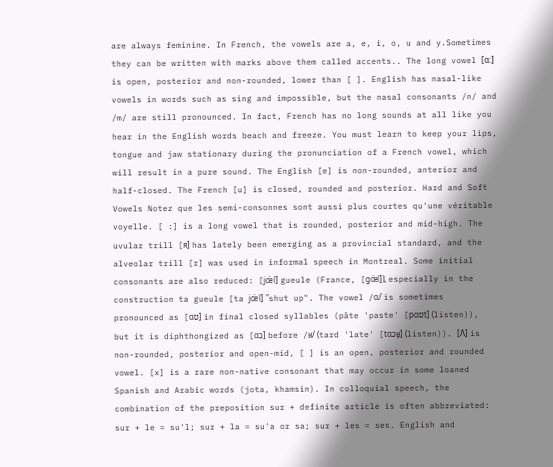are always feminine. In French, the vowels are a, e, i, o, u and y.Sometimes they can be written with marks above them called accents.. The long vowel [α:] is open, posterior and non-rounded, lower than [ ]. English has nasal-like vowels in words such as sing and impossible, but the nasal consonants /n/ and /m/ are still pronounced. In fact, French has no long sounds at all like you hear in the English words beach and freeze. You must learn to keep your lips, tongue and jaw stationary during the pronunciation of a French vowel, which will result in a pure sound. The English [e] is non-rounded, anterior and half-closed. The French [u] is closed, rounded and posterior. Hard and Soft Vowels Notez que les semi-consonnes sont aussi plus courtes qu'une véritable voyelle. [ :] is a long vowel that is rounded, posterior and mid-high. The uvular trill [ʀ] has lately been emerging as a provincial standard, and the alveolar trill [r] was used in informal speech in Montreal. Some initial consonants are also reduced: [jœ̈l] gueule (France, [ɡœ̈l]), especially in the construction ta gueule [ta jœ̈l] "shut up". The vowel /ɑ/ is sometimes pronounced as [ɑʊ̯] in final closed syllables (pâte 'paste' [pɑʊ̯t] (listen)), but it is diphthongized as [ɑɔ̯] before /ʁ/ (tard 'late' [tɑɔ̯ʁ̥] (listen)). [Λ] is non-rounded, posterior and open-mid, [ ] is an open, posterior and rounded vowel. [x] is a rare non-native consonant that may occur in some loaned Spanish and Arabic words (jota, khamsin). In colloquial speech, the combination of the preposition sur + definite article is often abbreviated: sur + le = su'l; sur + la = su'a or sa; sur + les = ses. English and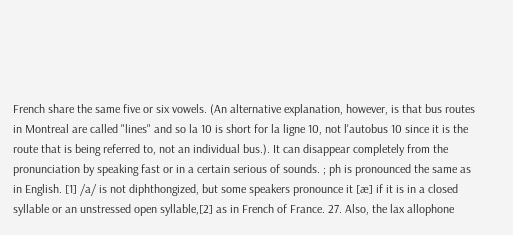French share the same five or six vowels. (An alternative explanation, however, is that bus routes in Montreal are called "lines" and so la 10 is short for la ligne 10, not l'autobus 10 since it is the route that is being referred to, not an individual bus.). It can disappear completely from the pronunciation by speaking fast or in a certain serious of sounds. ; ph is pronounced the same as in English. [1] /a/ is not diphthongized, but some speakers pronounce it [æ] if it is in a closed syllable or an unstressed open syllable,[2] as in French of France. 27. Also, the lax allophone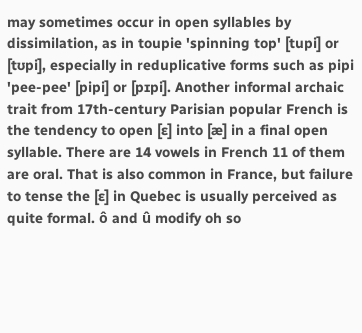may sometimes occur in open syllables by dissimilation, as in toupie 'spinning top' [tupi] or [tʊpi], especially in reduplicative forms such as pipi 'pee-pee' [pipi] or [pɪpi]. Another informal archaic trait from 17th-century Parisian popular French is the tendency to open [ɛ] into [æ] in a final open syllable. There are 14 vowels in French 11 of them are oral. That is also common in France, but failure to tense the [ɛ] in Quebec is usually perceived as quite formal. ô and û modify oh so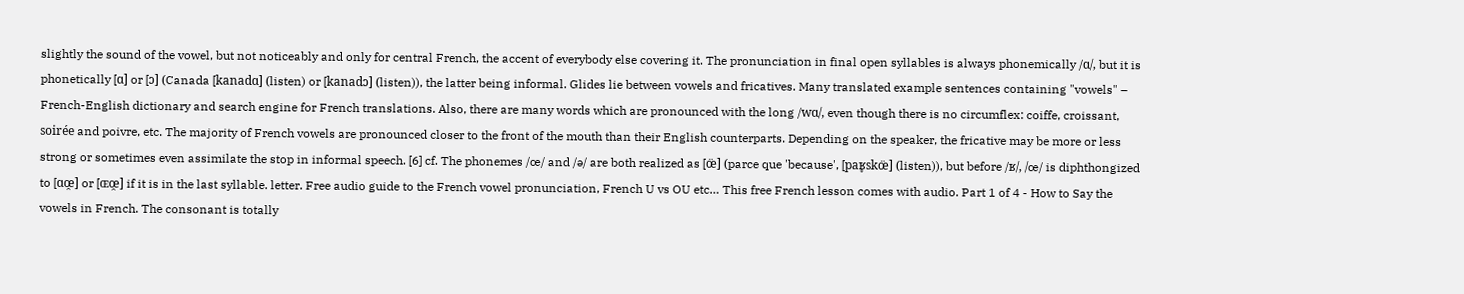slightly the sound of the vowel, but not noticeably and only for central French, the accent of everybody else covering it. The pronunciation in final open syllables is always phonemically /ɑ/, but it is phonetically [ɑ] or [ɔ] (Canada [kanadɑ] (listen) or [kanadɔ] (listen)), the latter being informal. Glides lie between vowels and fricatives. Many translated example sentences containing "vowels" – French-English dictionary and search engine for French translations. Also, there are many words which are pronounced with the long /wɑ/, even though there is no circumflex: coiffe, croissant, soirée and poivre, etc. The majority of French vowels are pronounced closer to the front of the mouth than their English counterparts. Depending on the speaker, the fricative may be more or less strong or sometimes even assimilate the stop in informal speech. [6] cf. The phonemes /œ/ and /ə/ are both realized as [œ̈] (parce que 'because', [paʁ̥skœ̈] (listen)), but before /ʁ/, /œ/ is diphthongized to [ɑœ̯] or [ɶœ̯] if it is in the last syllable. letter. Free audio guide to the French vowel pronunciation, French U vs OU etc… This free French lesson comes with audio. Part 1 of 4 - How to Say the vowels in French. The consonant is totally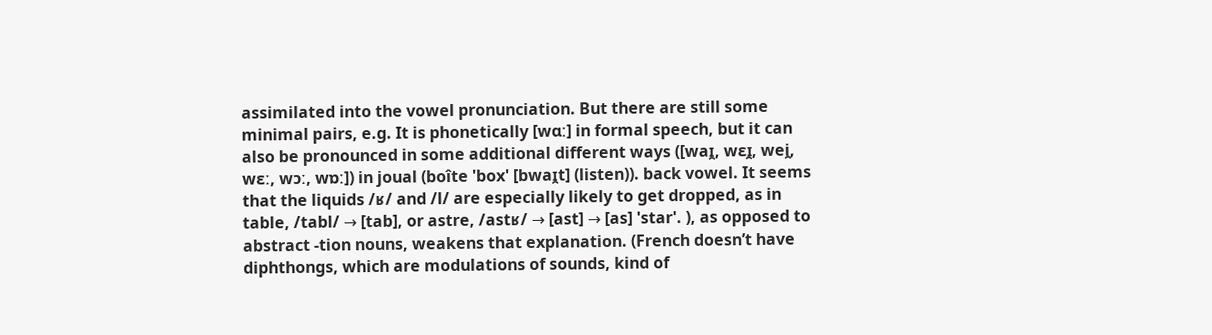assimilated into the vowel pronunciation. But there are still some minimal pairs, e.g. It is phonetically [wɑː] in formal speech, but it can also be pronounced in some additional different ways ([waɪ̯, wɛɪ̯, wei̯, wɛː, wɔː, wɒː]) in joual (boîte 'box' [bwaɪ̯t] (listen)). back vowel. It seems that the liquids /ʁ/ and /l/ are especially likely to get dropped, as in table, /tabl/ → [tab], or astre, /astʁ/ → [ast] → [as] 'star'. ), as opposed to abstract -tion nouns, weakens that explanation. (French doesn’t have diphthongs, which are modulations of sounds, kind of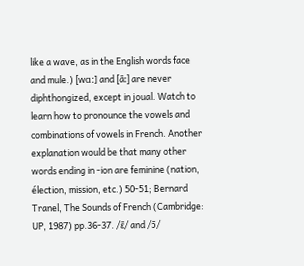like a wave, as in the English words face and mule.) [wɑː] and [ãː] are never diphthongized, except in joual. Watch to learn how to pronounce the vowels and combinations of vowels in French. Another explanation would be that many other words ending in -ion are feminine (nation, élection, mission, etc.) 50-51; Bernard Tranel, The Sounds of French (Cambridge: UP, 1987) pp.36-37. /ɛ̃/ and /ɔ̃/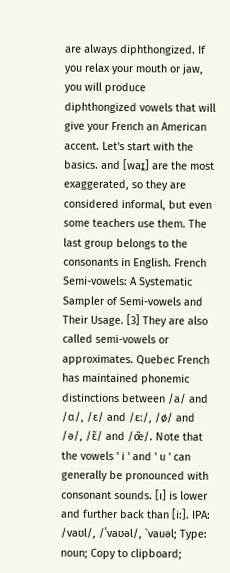are always diphthongized. If you relax your mouth or jaw, you will produce diphthongized vowels that will give your French an American accent. Let's start with the basics. and [waɪ̯] are the most exaggerated, so they are considered informal, but even some teachers use them. The last group belongs to the consonants in English. French Semi-vowels: A Systematic Sampler of Semi-vowels and Their Usage. [3] They are also called semi-vowels or approximates. Quebec French has maintained phonemic distinctions between /a/ and /ɑ/, /ɛ/ and /ɛː/, /ø/ and /ə/, /ɛ̃/ and /œ̃/. Note that the vowels ' i ' and ' u ' can generally be pronounced with consonant sounds. [ı] is lower and further back than [i:]. IPA: /vaʊl/, /ˈvaʊəl/, `vauəl; Type: noun; Copy to clipboard;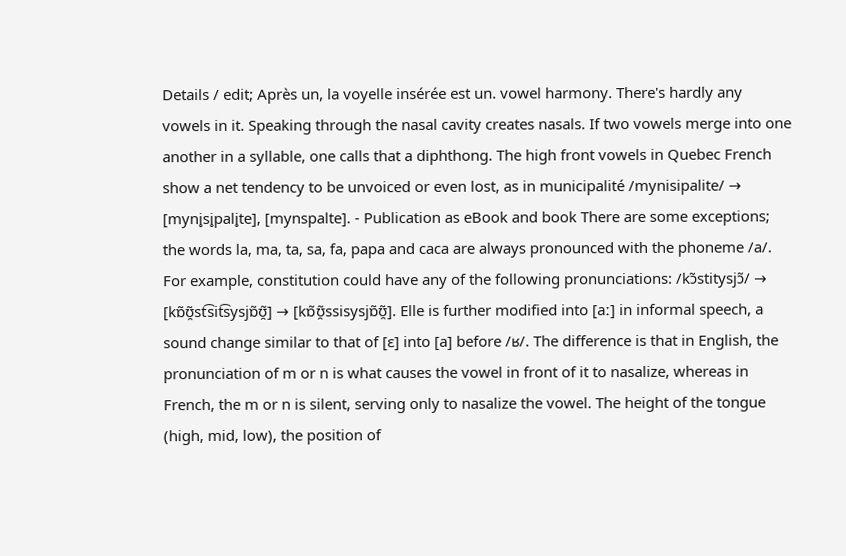Details / edit; Après un, la voyelle insérée est un. vowel harmony. There's hardly any vowels in it. Speaking through the nasal cavity creates nasals. If two vowels merge into one another in a syllable, one calls that a diphthong. The high front vowels in Quebec French show a net tendency to be unvoiced or even lost, as in municipalité /mynisipalite/ → [myni̥si̥pali̥te], [mynspalte]. - Publication as eBook and book There are some exceptions; the words la, ma, ta, sa, fa, papa and caca are always pronounced with the phoneme /a/. For example, constitution could have any of the following pronunciations: /kɔ̃stitysjɔ̃/ → [kɒ̃ʊ̯̃st͡sit͡sysjɒ̃ʊ̯̃] → [kɒ̃ʊ̯̃ssisysjɒ̃ʊ̯̃]. Elle is further modified into [aː] in informal speech, a sound change similar to that of [ɛ] into [a] before /ʁ/. The difference is that in English, the pronunciation of m or n is what causes the vowel in front of it to nasalize, whereas in French, the m or n is silent, serving only to nasalize the vowel. The height of the tongue (high, mid, low), the position of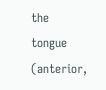the tongue (anterior,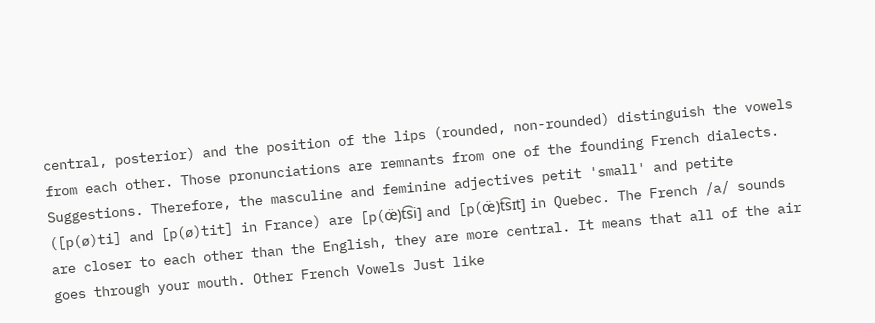central, posterior) and the position of the lips (rounded, non-rounded) distinguish the vowels from each other. Those pronunciations are remnants from one of the founding French dialects. Suggestions. Therefore, the masculine and feminine adjectives petit 'small' and petite ([p(ø)ti] and [p(ø)tit] in France) are [p(œ̈)t͡si] and [p(œ̈)t͡sɪt] in Quebec. The French /a/ sounds are closer to each other than the English, they are more central. It means that all of the air goes through your mouth. Other French Vowels Just like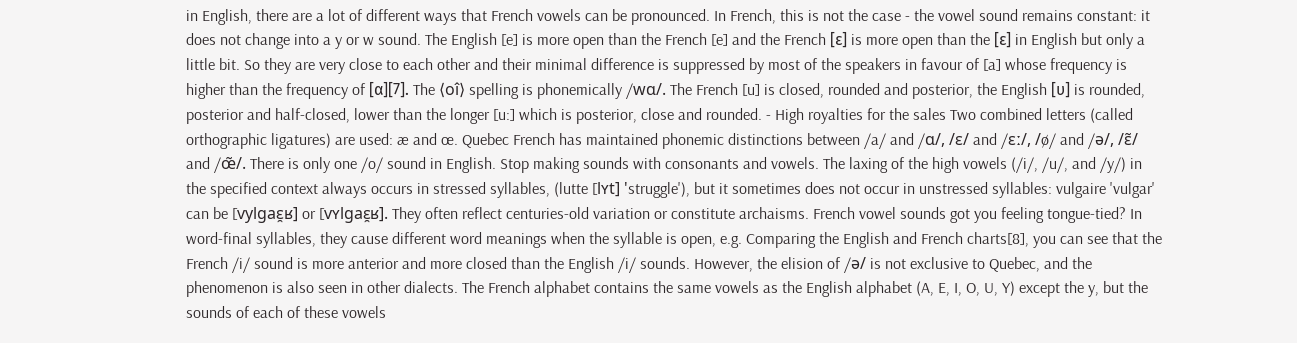in English, there are a lot of different ways that French vowels can be pronounced. In French, this is not the case - the vowel sound remains constant: it does not change into a y or w sound. The English [e] is more open than the French [e] and the French [ε] is more open than the [ε] in English but only a little bit. So they are very close to each other and their minimal difference is suppressed by most of the speakers in favour of [a] whose frequency is higher than the frequency of [α][7]. The ⟨oî⟩ spelling is phonemically /wɑ/. The French [u] is closed, rounded and posterior, the English [υ] is rounded, posterior and half-closed, lower than the longer [u:] which is posterior, close and rounded. - High royalties for the sales Two combined letters (called orthographic ligatures) are used: æ and œ. Quebec French has maintained phonemic distinctions between /a/ and /ɑ/, /ɛ/ and /ɛː/, /ø/ and /ə/, /ɛ̃/ and /œ̃/. There is only one /o/ sound in English. Stop making sounds with consonants and vowels. The laxing of the high vowels (/i/, /u/, and /y/) in the specified context always occurs in stressed syllables, (lutte [lʏt] 'struggle'), but it sometimes does not occur in unstressed syllables: vulgaire 'vulgar' can be [vylɡaɛ̯ʁ] or [vʏlɡaɛ̯ʁ]. They often reflect centuries-old variation or constitute archaisms. French vowel sounds got you feeling tongue-tied? In word-final syllables, they cause different word meanings when the syllable is open, e.g. Comparing the English and French charts[8], you can see that the French /i/ sound is more anterior and more closed than the English /i/ sounds. However, the elision of /ə/ is not exclusive to Quebec, and the phenomenon is also seen in other dialects. The French alphabet contains the same vowels as the English alphabet (A, E, I, O, U, Y) except the y, but the sounds of each of these vowels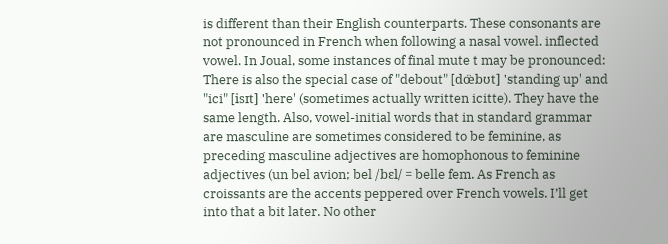is different than their English counterparts. These consonants are not pronounced in French when following a nasal vowel. inflected vowel. In Joual, some instances of final mute t may be pronounced: There is also the special case of "debout" [dœ̈bʊt] 'standing up' and "ici" [isɪt] 'here' (sometimes actually written icitte). They have the same length. Also, vowel-initial words that in standard grammar are masculine are sometimes considered to be feminine, as preceding masculine adjectives are homophonous to feminine adjectives (un bel avion; bel /bɛl/ = belle fem. As French as croissants are the accents peppered over French vowels. I’ll get into that a bit later. No other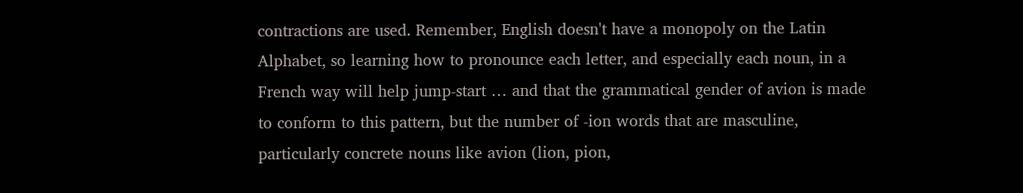contractions are used. Remember, English doesn't have a monopoly on the Latin Alphabet, so learning how to pronounce each letter, and especially each noun, in a French way will help jump-start … and that the grammatical gender of avion is made to conform to this pattern, but the number of -ion words that are masculine, particularly concrete nouns like avion (lion, pion,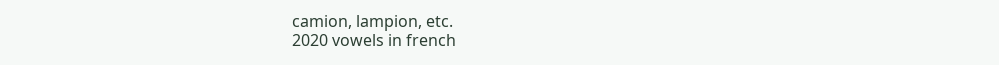camion, lampion, etc.
2020 vowels in french